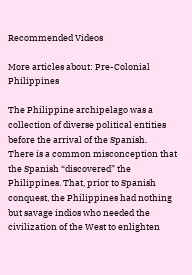Recommended Videos

More articles about: Pre-Colonial Philippines

The Philippine archipelago was a collection of diverse political entities before the arrival of the Spanish.
There is a common misconception that the Spanish “discovered” the Philippines. That, prior to Spanish conquest, the Philippines had nothing but savage indios who needed the civilization of the West to enlighten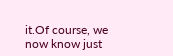it.Of course, we now know just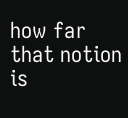how far that notion is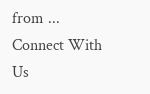from ...
Connect With Us